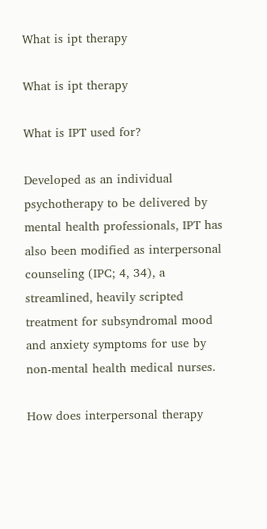What is ipt therapy

What is ipt therapy

What is IPT used for?

Developed as an individual psychotherapy to be delivered by mental health professionals, IPT has also been modified as interpersonal counseling (IPC; 4, 34), a streamlined, heavily scripted treatment for subsyndromal mood and anxiety symptoms for use by non-mental health medical nurses.

How does interpersonal therapy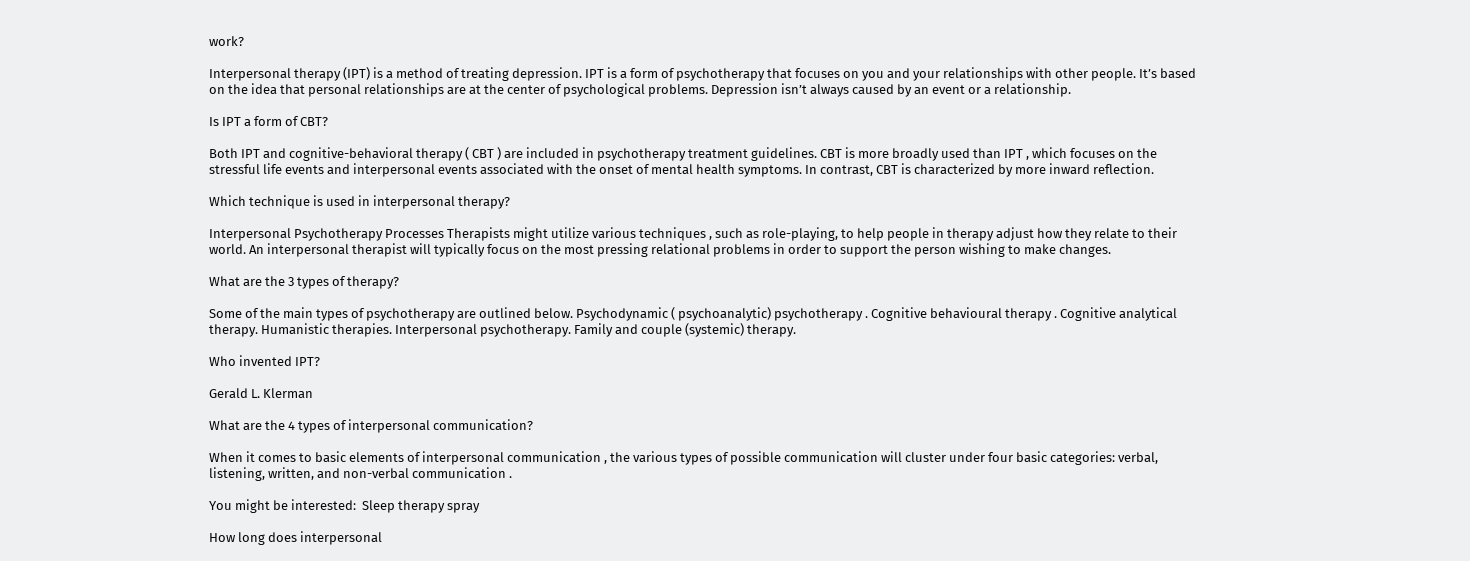work?

Interpersonal therapy (IPT) is a method of treating depression. IPT is a form of psychotherapy that focuses on you and your relationships with other people. It’s based on the idea that personal relationships are at the center of psychological problems. Depression isn’t always caused by an event or a relationship.

Is IPT a form of CBT?

Both IPT and cognitive-behavioral therapy ( CBT ) are included in psychotherapy treatment guidelines. CBT is more broadly used than IPT , which focuses on the stressful life events and interpersonal events associated with the onset of mental health symptoms. In contrast, CBT is characterized by more inward reflection.

Which technique is used in interpersonal therapy?

Interpersonal Psychotherapy Processes Therapists might utilize various techniques , such as role-playing, to help people in therapy adjust how they relate to their world. An interpersonal therapist will typically focus on the most pressing relational problems in order to support the person wishing to make changes.

What are the 3 types of therapy?

Some of the main types of psychotherapy are outlined below. Psychodynamic ( psychoanalytic) psychotherapy . Cognitive behavioural therapy . Cognitive analytical therapy. Humanistic therapies. Interpersonal psychotherapy. Family and couple (systemic) therapy.

Who invented IPT?

Gerald L. Klerman

What are the 4 types of interpersonal communication?

When it comes to basic elements of interpersonal communication , the various types of possible communication will cluster under four basic categories: verbal, listening, written, and non-verbal communication .

You might be interested:  Sleep therapy spray

How long does interpersonal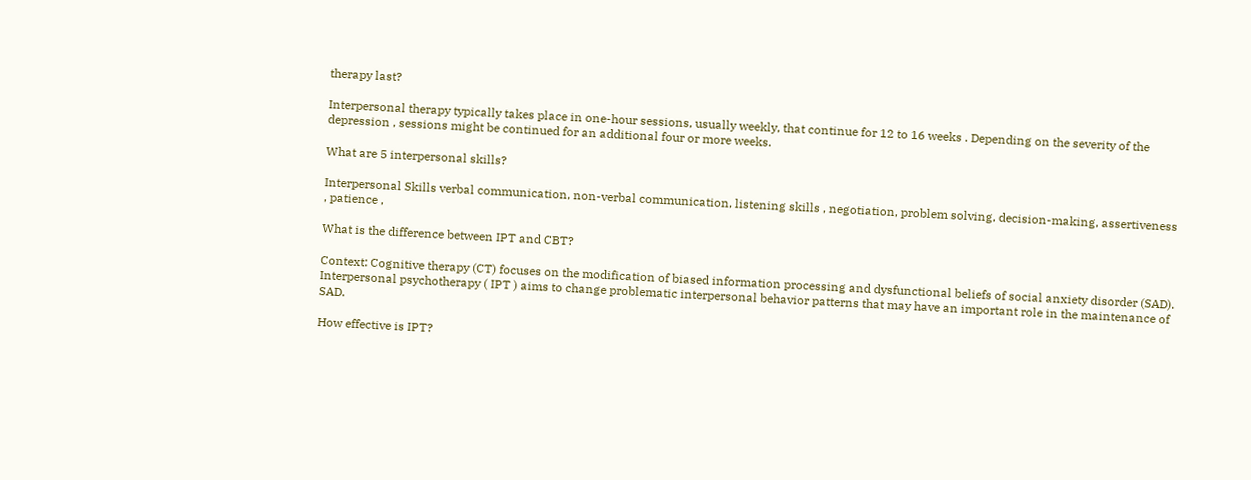therapy last?

Interpersonal therapy typically takes place in one-hour sessions, usually weekly, that continue for 12 to 16 weeks . Depending on the severity of the depression , sessions might be continued for an additional four or more weeks.

What are 5 interpersonal skills?

Interpersonal Skills verbal communication, non-verbal communication, listening skills , negotiation, problem solving, decision-making, assertiveness , patience ,

What is the difference between IPT and CBT?

Context: Cognitive therapy (CT) focuses on the modification of biased information processing and dysfunctional beliefs of social anxiety disorder (SAD). Interpersonal psychotherapy ( IPT ) aims to change problematic interpersonal behavior patterns that may have an important role in the maintenance of SAD.

How effective is IPT?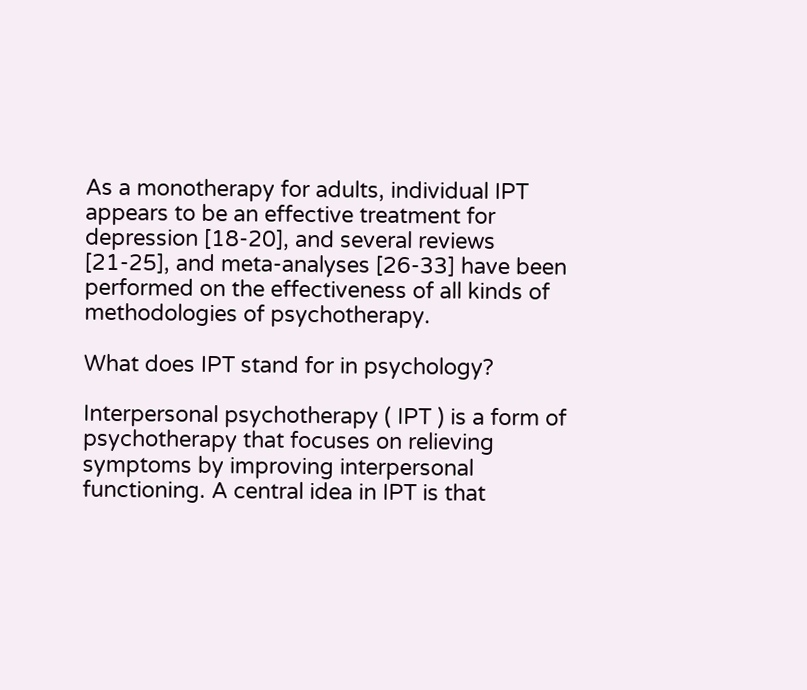As a monotherapy for adults, individual IPT appears to be an effective treatment for depression [18-20], and several reviews [21-25], and meta-analyses [26-33] have been performed on the effectiveness of all kinds of methodologies of psychotherapy.

What does IPT stand for in psychology?

Interpersonal psychotherapy ( IPT ) is a form of psychotherapy that focuses on relieving symptoms by improving interpersonal functioning. A central idea in IPT is that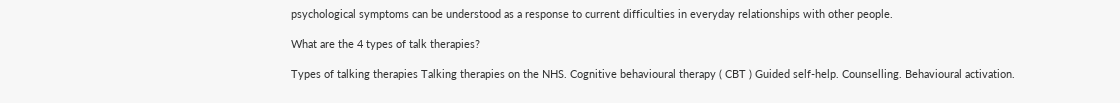psychological symptoms can be understood as a response to current difficulties in everyday relationships with other people.

What are the 4 types of talk therapies?

Types of talking therapies Talking therapies on the NHS. Cognitive behavioural therapy ( CBT ) Guided self-help. Counselling. Behavioural activation.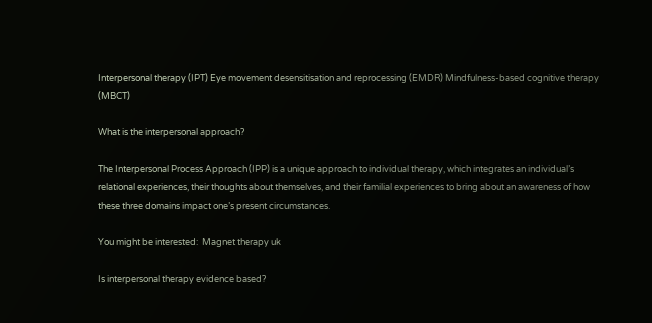Interpersonal therapy (IPT) Eye movement desensitisation and reprocessing (EMDR) Mindfulness-based cognitive therapy (MBCT)

What is the interpersonal approach?

The Interpersonal Process Approach (IPP) is a unique approach to individual therapy, which integrates an individual’s relational experiences, their thoughts about themselves, and their familial experiences to bring about an awareness of how these three domains impact one’s present circumstances.

You might be interested:  Magnet therapy uk

Is interpersonal therapy evidence based?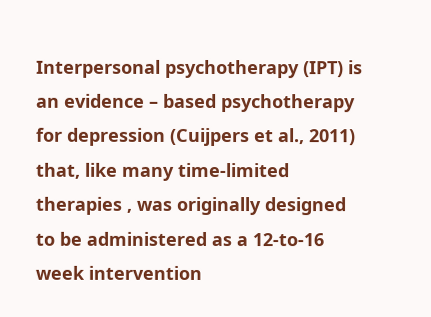Interpersonal psychotherapy (IPT) is an evidence – based psychotherapy for depression (Cuijpers et al., 2011) that, like many time-limited therapies , was originally designed to be administered as a 12-to-16 week intervention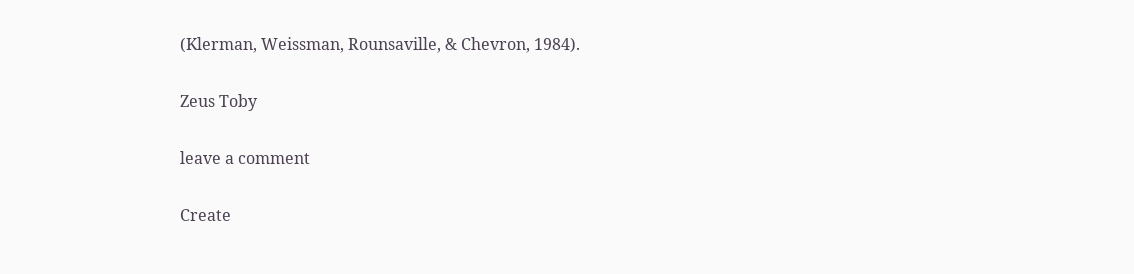(Klerman, Weissman, Rounsaville, & Chevron, 1984).

Zeus Toby

leave a comment

Create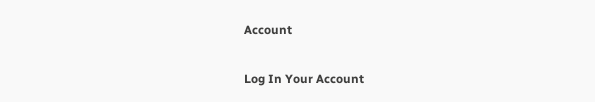Account

Log In Your Account